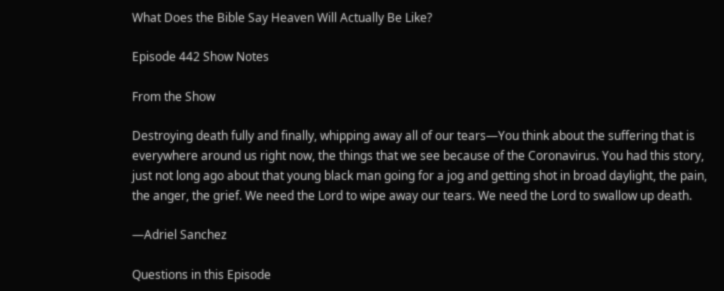What Does the Bible Say Heaven Will Actually Be Like?

Episode 442 Show Notes

From the Show

Destroying death fully and finally, whipping away all of our tears—You think about the suffering that is everywhere around us right now, the things that we see because of the Coronavirus. You had this story, just not long ago about that young black man going for a jog and getting shot in broad daylight, the pain, the anger, the grief. We need the Lord to wipe away our tears. We need the Lord to swallow up death.

—Adriel Sanchez

Questions in this Episode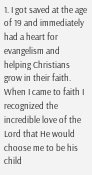1. I got saved at the age of 19 and immediately had a heart for evangelism and helping Christians grow in their faith. When I came to faith I recognized the incredible love of the Lord that He would choose me to be his child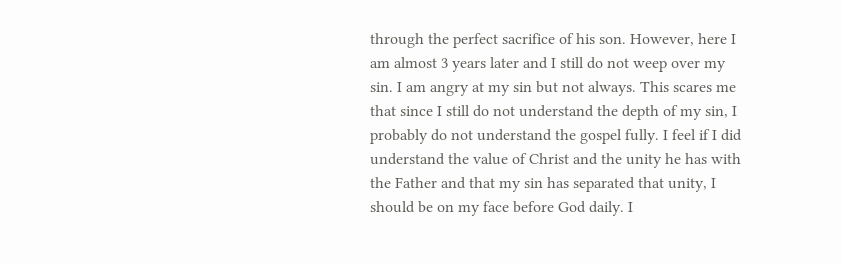through the perfect sacrifice of his son. However, here I am almost 3 years later and I still do not weep over my sin. I am angry at my sin but not always. This scares me that since I still do not understand the depth of my sin, I probably do not understand the gospel fully. I feel if I did understand the value of Christ and the unity he has with the Father and that my sin has separated that unity, I should be on my face before God daily. I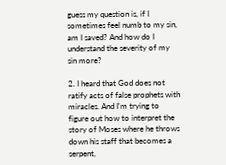guess my question is, if I sometimes feel numb to my sin, am I saved? And how do I understand the severity of my sin more?

2. I heard that God does not ratify acts of false prophets with miracles. And I'm trying to figure out how to interpret the story of Moses where he throws down his staff that becomes a serpent,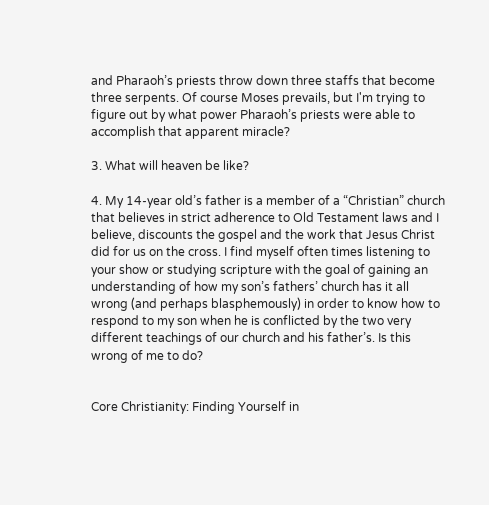and Pharaoh’s priests throw down three staffs that become three serpents. Of course Moses prevails, but I'm trying to figure out by what power Pharaoh’s priests were able to accomplish that apparent miracle?

3. What will heaven be like?

4. My 14-year old’s father is a member of a “Christian” church that believes in strict adherence to Old Testament laws and I believe, discounts the gospel and the work that Jesus Christ did for us on the cross. I find myself often times listening to your show or studying scripture with the goal of gaining an understanding of how my son’s fathers’ church has it all wrong (and perhaps blasphemously) in order to know how to respond to my son when he is conflicted by the two very different teachings of our church and his father’s. Is this wrong of me to do?


Core Christianity: Finding Yourself in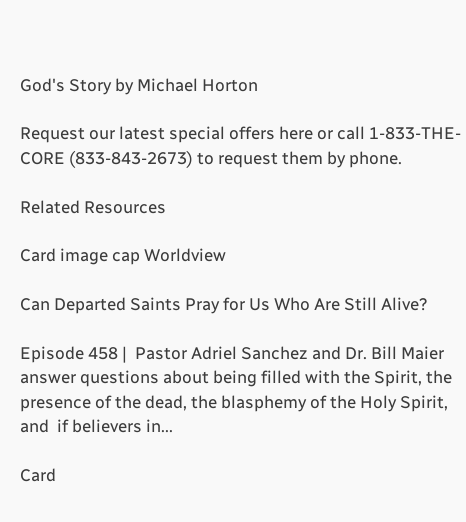God's Story by Michael Horton

Request our latest special offers here or call 1-833-THE-CORE (833-843-2673) to request them by phone.

Related Resources

Card image cap Worldview

Can Departed Saints Pray for Us Who Are Still Alive?

Episode 458 |  Pastor Adriel Sanchez and Dr. Bill Maier answer questions about being filled with the Spirit, the presence of the dead, the blasphemy of the Holy Spirit, and  if believers in...

Card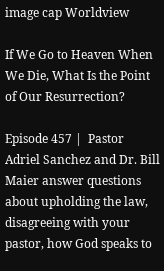image cap Worldview

If We Go to Heaven When We Die, What Is the Point of Our Resurrection?

Episode 457 |  Pastor Adriel Sanchez and Dr. Bill Maier answer questions about upholding the law, disagreeing with your pastor, how God speaks to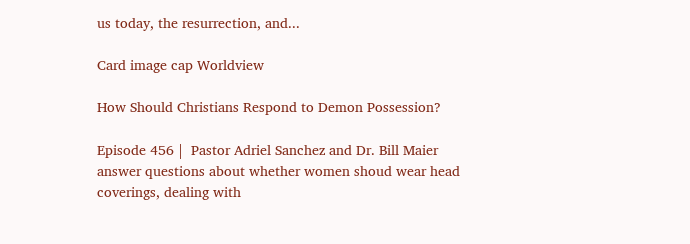us today, the resurrection, and...

Card image cap Worldview

How Should Christians Respond to Demon Possession?

Episode 456 |  Pastor Adriel Sanchez and Dr. Bill Maier answer questions about whether women shoud wear head coverings, dealing with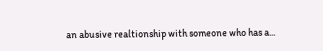an abusive realtionship with someone who has a...